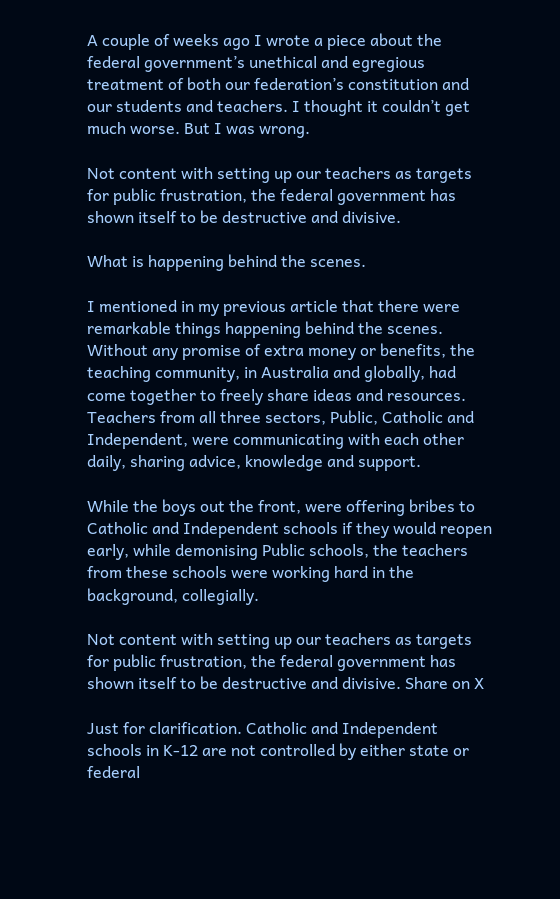A couple of weeks ago I wrote a piece about the federal government’s unethical and egregious treatment of both our federation’s constitution and our students and teachers. I thought it couldn’t get much worse. But I was wrong.

Not content with setting up our teachers as targets for public frustration, the federal government has shown itself to be destructive and divisive.

What is happening behind the scenes.

I mentioned in my previous article that there were remarkable things happening behind the scenes. Without any promise of extra money or benefits, the teaching community, in Australia and globally, had come together to freely share ideas and resources. Teachers from all three sectors, Public, Catholic and Independent, were communicating with each other daily, sharing advice, knowledge and support.

While the boys out the front, were offering bribes to Catholic and Independent schools if they would reopen early, while demonising Public schools, the teachers from these schools were working hard in the background, collegially.

Not content with setting up our teachers as targets for public frustration, the federal government has shown itself to be destructive and divisive. Share on X

Just for clarification. Catholic and Independent schools in K-12 are not controlled by either state or federal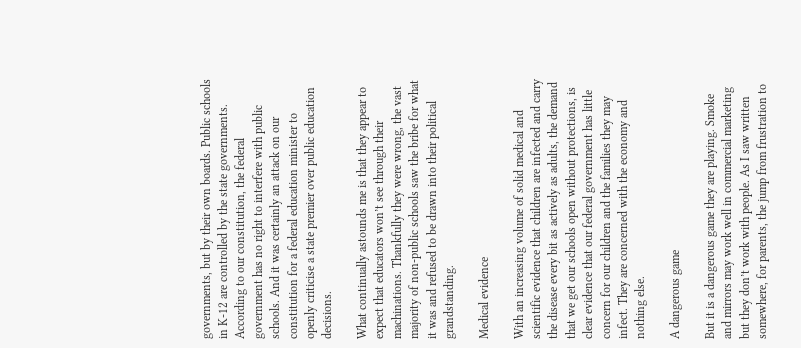governments, but by their own boards. Public schools in K-12 are controlled by the state governments. According to our constitution, the federal government has no right to interfere with public schools. And it was certainly an attack on our constitution for a federal education minister to openly criticise a state premier over public education decisions.

What continually astounds me is that they appear to expect that educators won’t see through their machinations. Thankfully they were wrong, the vast majority of non-public schools saw the bribe for what it was and refused to be drawn into their political grandstanding.

Medical evidence

With an increasing volume of solid medical and scientific evidence that children are infected and carry the disease every bit as actively as adults, the demand that we get our schools open without protections, is clear evidence that our federal government has little concern for our children and the families they may infect. They are concerned with the economy and nothing else.

A dangerous game

But it is a dangerous game they are playing. Smoke and mirrors may work well in commercial marketing but they don’t work with people. As I saw written somewhere, for parents, the jump from frustration to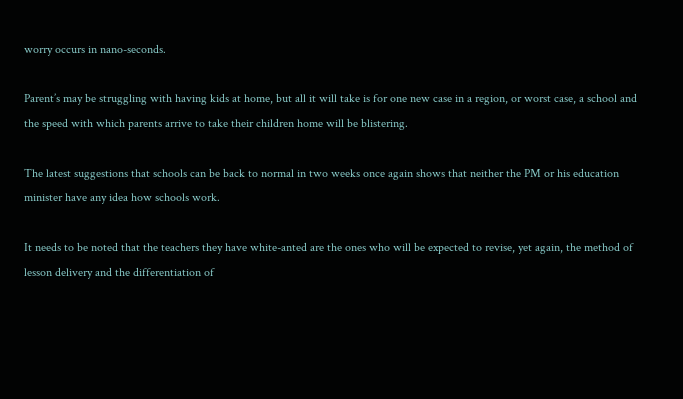worry occurs in nano-seconds.

Parent’s may be struggling with having kids at home, but all it will take is for one new case in a region, or worst case, a school and the speed with which parents arrive to take their children home will be blistering.

The latest suggestions that schools can be back to normal in two weeks once again shows that neither the PM or his education minister have any idea how schools work.

It needs to be noted that the teachers they have white-anted are the ones who will be expected to revise, yet again, the method of lesson delivery and the differentiation of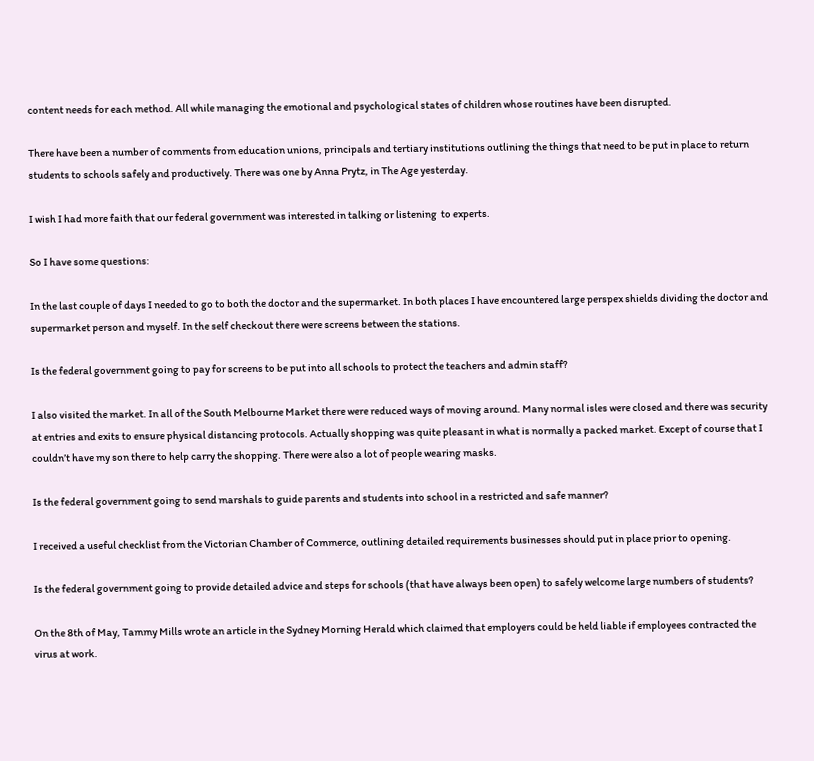content needs for each method. All while managing the emotional and psychological states of children whose routines have been disrupted.

There have been a number of comments from education unions, principals and tertiary institutions outlining the things that need to be put in place to return students to schools safely and productively. There was one by Anna Prytz, in The Age yesterday.

I wish I had more faith that our federal government was interested in talking or listening  to experts.

So I have some questions:

In the last couple of days I needed to go to both the doctor and the supermarket. In both places I have encountered large perspex shields dividing the doctor and supermarket person and myself. In the self checkout there were screens between the stations.

Is the federal government going to pay for screens to be put into all schools to protect the teachers and admin staff?

I also visited the market. In all of the South Melbourne Market there were reduced ways of moving around. Many normal isles were closed and there was security at entries and exits to ensure physical distancing protocols. Actually shopping was quite pleasant in what is normally a packed market. Except of course that I couldn’t have my son there to help carry the shopping. There were also a lot of people wearing masks.

Is the federal government going to send marshals to guide parents and students into school in a restricted and safe manner?

I received a useful checklist from the Victorian Chamber of Commerce, outlining detailed requirements businesses should put in place prior to opening.

Is the federal government going to provide detailed advice and steps for schools (that have always been open) to safely welcome large numbers of students?

On the 8th of May, Tammy Mills wrote an article in the Sydney Morning Herald which claimed that employers could be held liable if employees contracted the virus at work.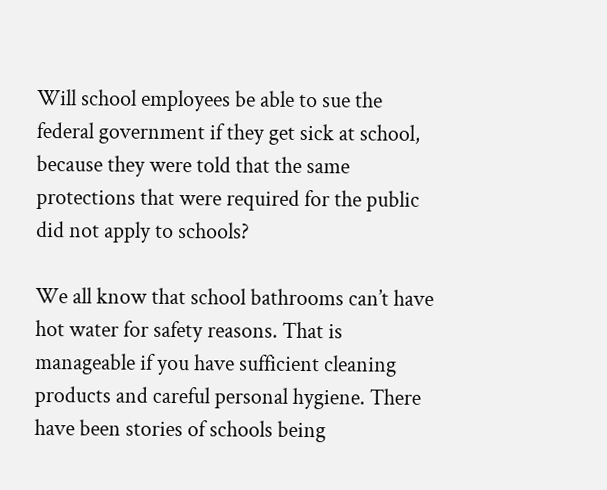Will school employees be able to sue the federal government if they get sick at school, because they were told that the same protections that were required for the public did not apply to schools?

We all know that school bathrooms can’t have hot water for safety reasons. That is manageable if you have sufficient cleaning products and careful personal hygiene. There have been stories of schools being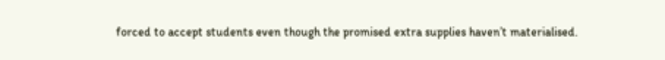forced to accept students even though the promised extra supplies haven’t materialised.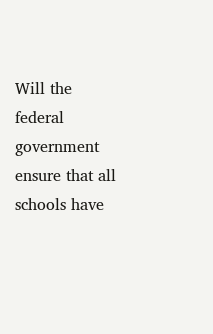Will the federal government ensure that all schools have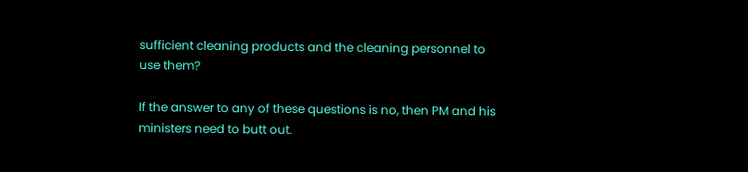sufficient cleaning products and the cleaning personnel to use them?

If the answer to any of these questions is no, then PM and his ministers need to butt out.